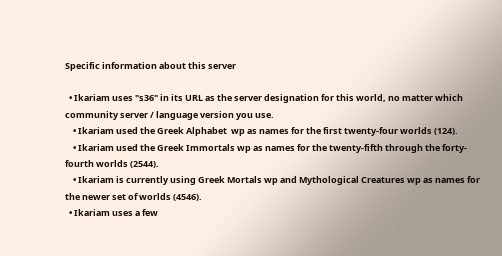Specific information about this server

  • Ikariam uses "s36" in its URL as the server designation for this world, no matter which community server / language version you use.
    • Ikariam used the Greek Alphabet  wp as names for the first twenty-four worlds (124).
    • Ikariam used the Greek Immortals wp as names for the twenty-fifth through the forty-fourth worlds (2544).
    • Ikariam is currently using Greek Mortals wp and Mythological Creatures wp as names for the newer set of worlds (4546).
  • Ikariam uses a few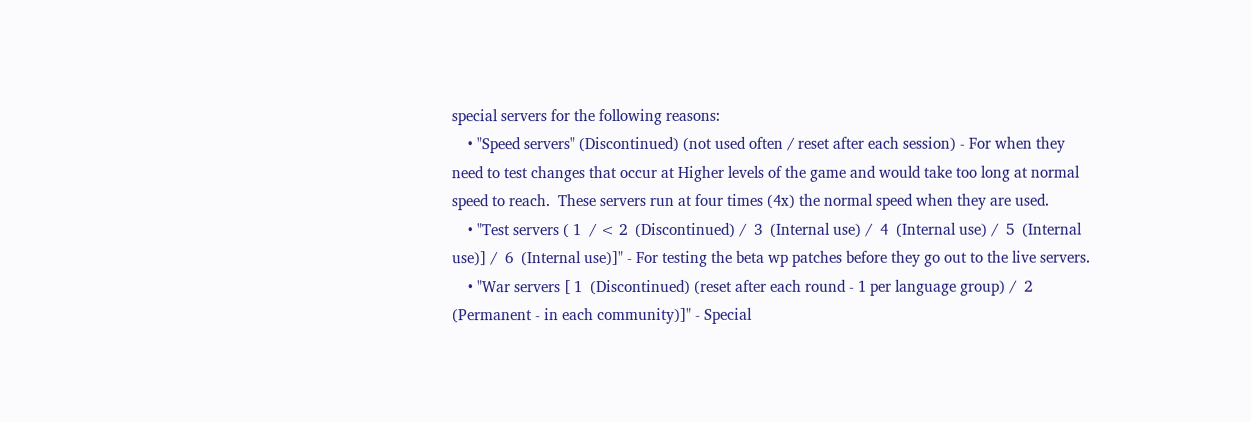special servers for the following reasons:
    • "Speed servers" (Discontinued) (not used often / reset after each session) - For when they need to test changes that occur at Higher levels of the game and would take too long at normal speed to reach.  These servers run at four times (4x) the normal speed when they are used.
    • "Test servers ( 1  / < 2  (Discontinued) /  3  (Internal use) /  4  (Internal use) /  5  (Internal use)] /  6  (Internal use)]" - For testing the beta wp patches before they go out to the live servers.
    • "War servers [ 1  (Discontinued) (reset after each round - 1 per language group) /  2  (Permanent - in each community)]" - Special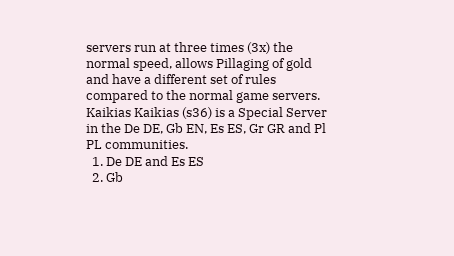servers run at three times (3x) the normal speed, allows Pillaging of gold and have a different set of rules compared to the normal game servers.
Kaikias Kaikias (s36) is a Special Server in the De DE, Gb EN, Es ES, Gr GR and Pl PL communities.
  1. De DE and Es ES
  2. Gb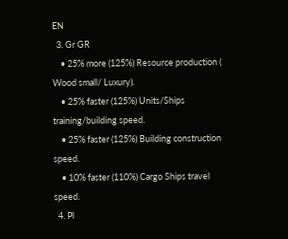EN
  3. Gr GR
    • 25% more (125%) Resource production ( Wood small/ Luxury).
    • 25% faster (125%) Units/Ships training/building speed.
    • 25% faster (125%) Building construction speed.
    • 10% faster (110%) Cargo Ships travel speed.
  4. Pl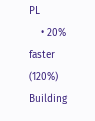PL
    • 20% faster (120%) Building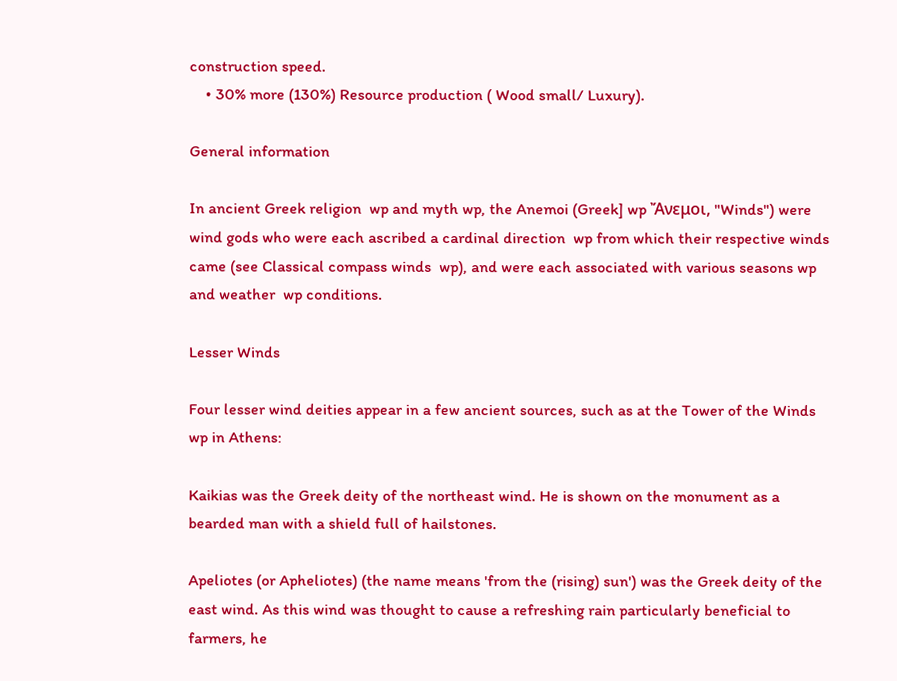construction speed.
    • 30% more (130%) Resource production ( Wood small/ Luxury).

General information

In ancient Greek religion  wp and myth wp, the Anemoi (Greek] wp Ἄνεμοι, "Winds") were wind gods who were each ascribed a cardinal direction  wp from which their respective winds came (see Classical compass winds  wp), and were each associated with various seasons wp and weather  wp conditions.

Lesser Winds

Four lesser wind deities appear in a few ancient sources, such as at the Tower of the Winds  wp in Athens:

Kaikias was the Greek deity of the northeast wind. He is shown on the monument as a bearded man with a shield full of hailstones.

Apeliotes (or Apheliotes) (the name means 'from the (rising) sun') was the Greek deity of the east wind. As this wind was thought to cause a refreshing rain particularly beneficial to farmers, he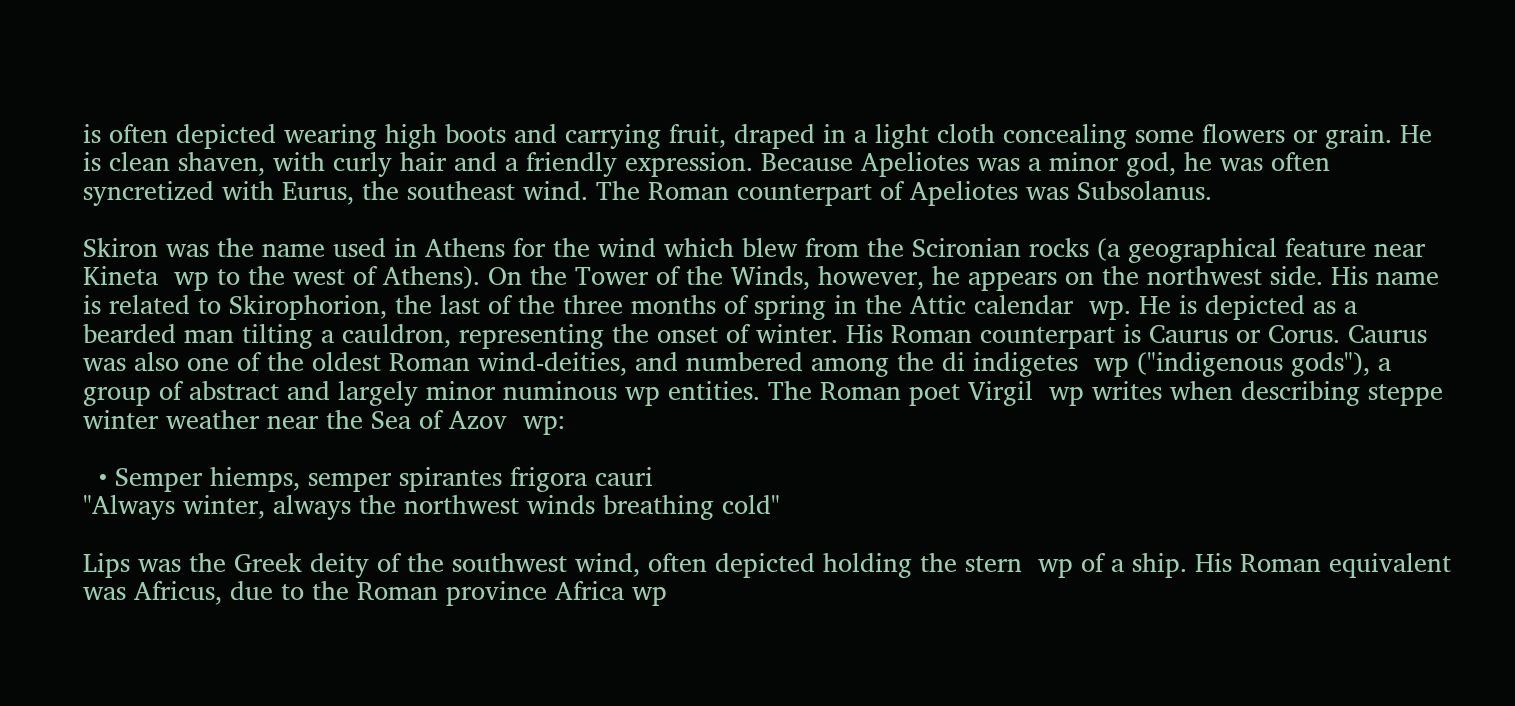is often depicted wearing high boots and carrying fruit, draped in a light cloth concealing some flowers or grain. He is clean shaven, with curly hair and a friendly expression. Because Apeliotes was a minor god, he was often syncretized with Eurus, the southeast wind. The Roman counterpart of Apeliotes was Subsolanus.

Skiron was the name used in Athens for the wind which blew from the Scironian rocks (a geographical feature near Kineta  wp to the west of Athens). On the Tower of the Winds, however, he appears on the northwest side. His name is related to Skirophorion, the last of the three months of spring in the Attic calendar  wp. He is depicted as a bearded man tilting a cauldron, representing the onset of winter. His Roman counterpart is Caurus or Corus. Caurus was also one of the oldest Roman wind-deities, and numbered among the di indigetes  wp ("indigenous gods"), a group of abstract and largely minor numinous wp entities. The Roman poet Virgil  wp writes when describing steppe winter weather near the Sea of Azov  wp:

  • Semper hiemps, semper spirantes frigora cauri
"Always winter, always the northwest winds breathing cold"

Lips was the Greek deity of the southwest wind, often depicted holding the stern  wp of a ship. His Roman equivalent was Africus, due to the Roman province Africa wp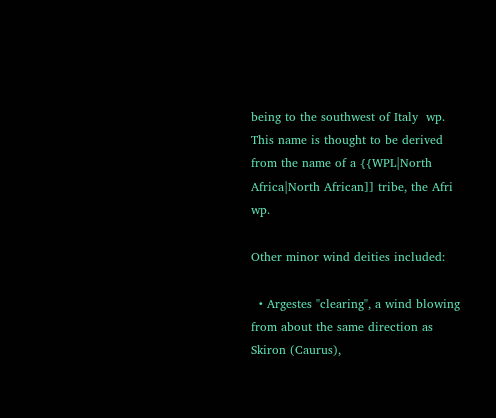being to the southwest of Italy  wp. This name is thought to be derived from the name of a {{WPL|North Africa|North African]] tribe, the Afri  wp.

Other minor wind deities included:

  • Argestes "clearing", a wind blowing from about the same direction as Skiron (Caurus),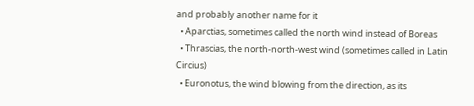and probably another name for it
  • Aparctias, sometimes called the north wind instead of Boreas
  • Thrascias, the north-north-west wind (sometimes called in Latin Circius)
  • Euronotus, the wind blowing from the direction, as its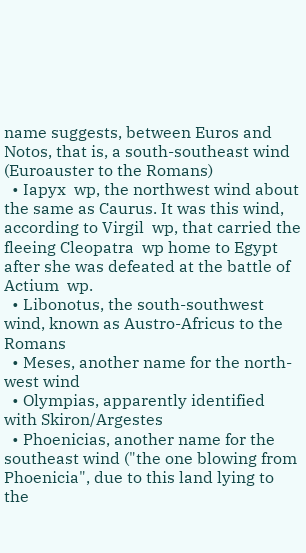name suggests, between Euros and Notos, that is, a south-southeast wind (Euroauster to the Romans)
  • Iapyx  wp, the northwest wind about the same as Caurus. It was this wind, according to Virgil  wp, that carried the fleeing Cleopatra  wp home to Egypt after she was defeated at the battle of Actium  wp.
  • Libonotus, the south-southwest wind, known as Austro-Africus to the Romans
  • Meses, another name for the north-west wind
  • Olympias, apparently identified with Skiron/Argestes
  • Phoenicias, another name for the southeast wind ("the one blowing from Phoenicia", due to this land lying to the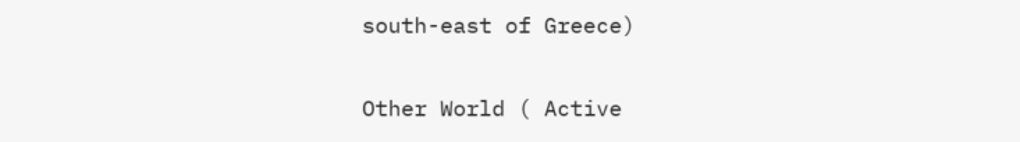south-east of Greece)

Other World ( Active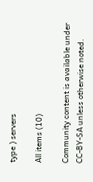type ) servers

All items (10)

Community content is available under CC-BY-SA unless otherwise noted.